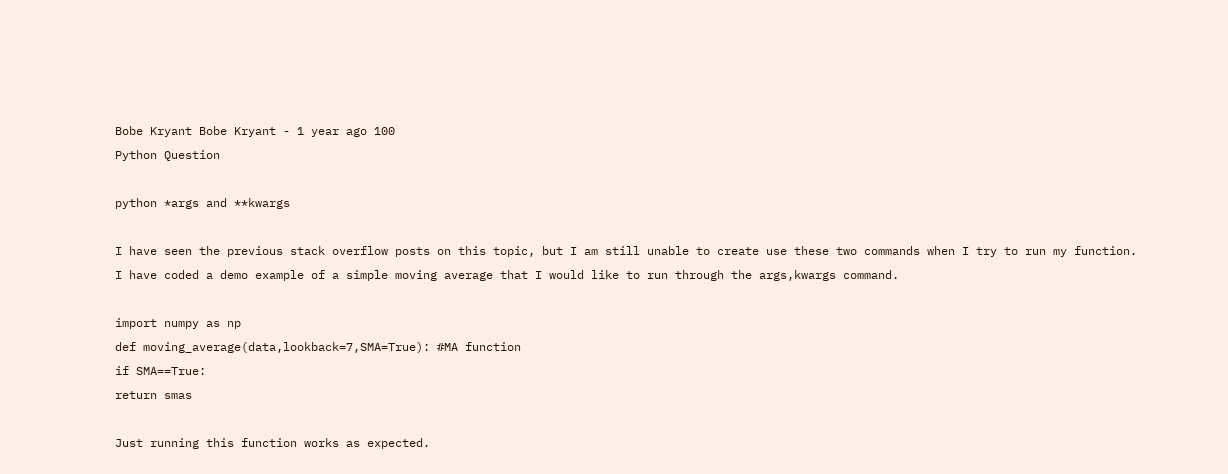Bobe Kryant Bobe Kryant - 1 year ago 100
Python Question

python *args and **kwargs

I have seen the previous stack overflow posts on this topic, but I am still unable to create use these two commands when I try to run my function. I have coded a demo example of a simple moving average that I would like to run through the args,kwargs command.

import numpy as np
def moving_average(data,lookback=7,SMA=True): #MA function
if SMA==True:
return smas

Just running this function works as expected.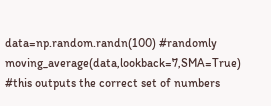data=np.random.randn(100) #randomly
moving_average(data,lookback=7,SMA=True) #this outputs the correct set of numbers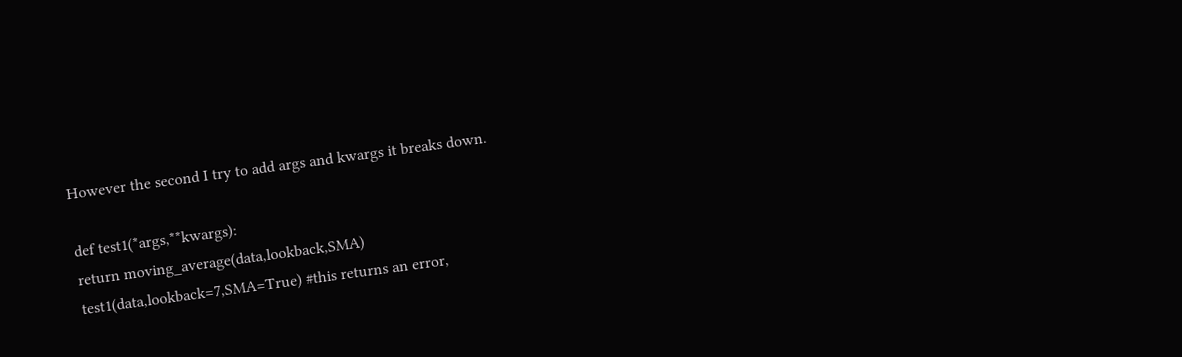However the second I try to add args and kwargs it breaks down.

def test1(*args,**kwargs):
return moving_average(data,lookback,SMA)
test1(data,lookback=7,SMA=True) #this returns an error,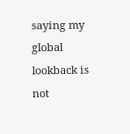saying my global lookback is not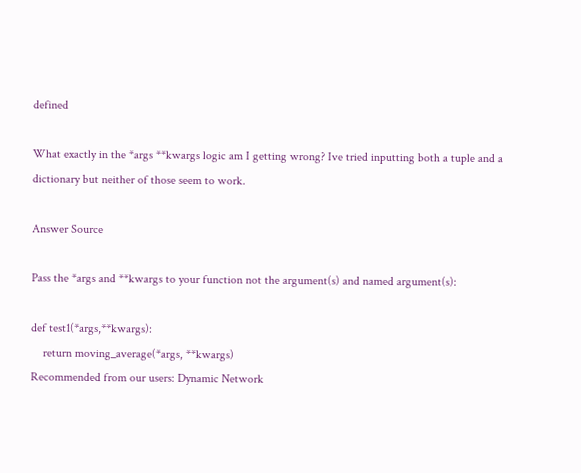defined

What exactly in the *args **kwargs logic am I getting wrong? Ive tried inputting both a tuple and a dictionary but neither of those seem to work.

Answer Source

Pass the *args and **kwargs to your function not the argument(s) and named argument(s):

def test1(*args,**kwargs):
    return moving_average(*args, **kwargs)
Recommended from our users: Dynamic Network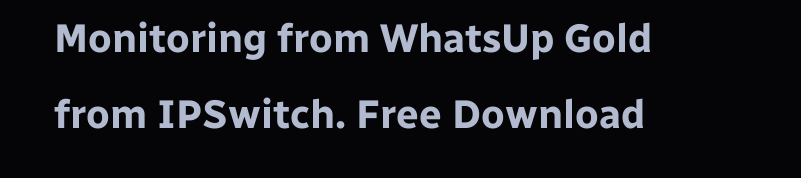Monitoring from WhatsUp Gold from IPSwitch. Free Download